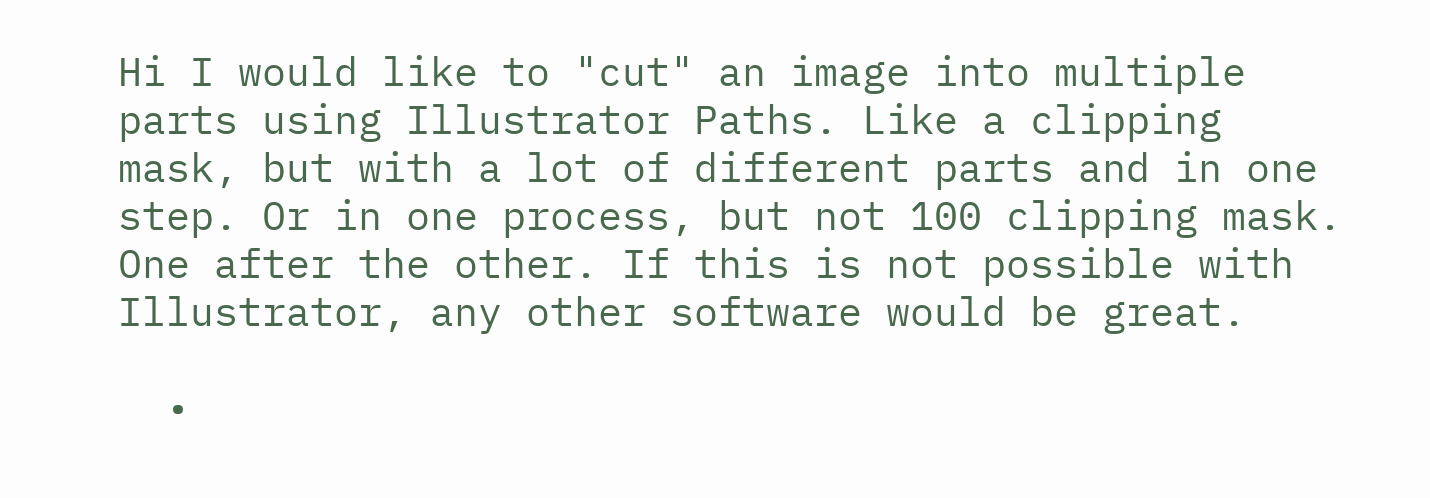Hi I would like to "cut" an image into multiple parts using Illustrator Paths. Like a clipping mask, but with a lot of different parts and in one step. Or in one process, but not 100 clipping mask. One after the other. If this is not possible with Illustrator, any other software would be great.

  •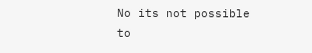No its not possible to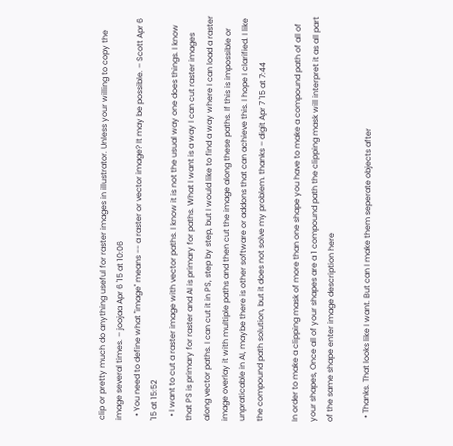clip or pretty much do anything useful for raster images in illustrator. Unless your willing to copy the image several times. – joojaa Apr 6 '15 at 10:06
  • You need to define what "image" means -- a raster or vector image? It may be possible. – Scott Apr 6 '15 at 15:52
  • I want to cut a raster image with vector paths. I know it is not the usual way one does things. I know that PS is primary for raster and AI is primary for paths. What I want is a way I can cut raster images along vector paths. I can cut it in PS, step by step, but I would like to find a way where I can load a raster image overlay it with multiple paths and then cut the image along these paths. If this is impossible or unpraticable in AI, maybe there is other software or addons that can achieve this. I hope I clarified. I like the compound path solution, but it does not solve my problem. thanks – digit Apr 7 '15 at 7:44

In order to make a clipping mask of more than one shape you have to make a compound path of all of your shapes, Once all of your shapes are a 1 compound path the clipping mask will interpret it as all part of the same shape enter image description here

  • Thanks. That looks like I want. But can I make them seperate objects after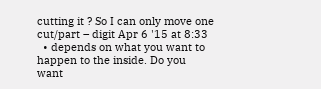cutting it ? So I can only move one cut/part – digit Apr 6 '15 at 8:33
  • depends on what you want to happen to the inside. Do you want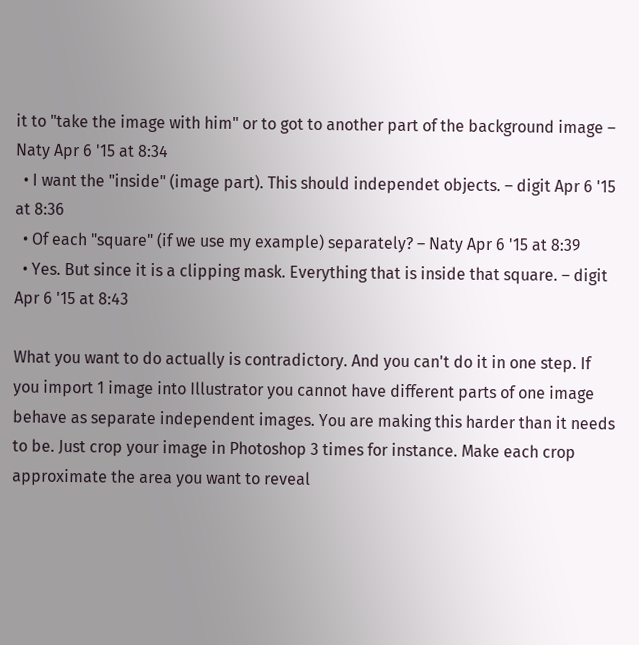it to "take the image with him" or to got to another part of the background image – Naty Apr 6 '15 at 8:34
  • I want the "inside" (image part). This should independet objects. – digit Apr 6 '15 at 8:36
  • Of each "square" (if we use my example) separately? – Naty Apr 6 '15 at 8:39
  • Yes. But since it is a clipping mask. Everything that is inside that square. – digit Apr 6 '15 at 8:43

What you want to do actually is contradictory. And you can't do it in one step. If you import 1 image into Illustrator you cannot have different parts of one image behave as separate independent images. You are making this harder than it needs to be. Just crop your image in Photoshop 3 times for instance. Make each crop approximate the area you want to reveal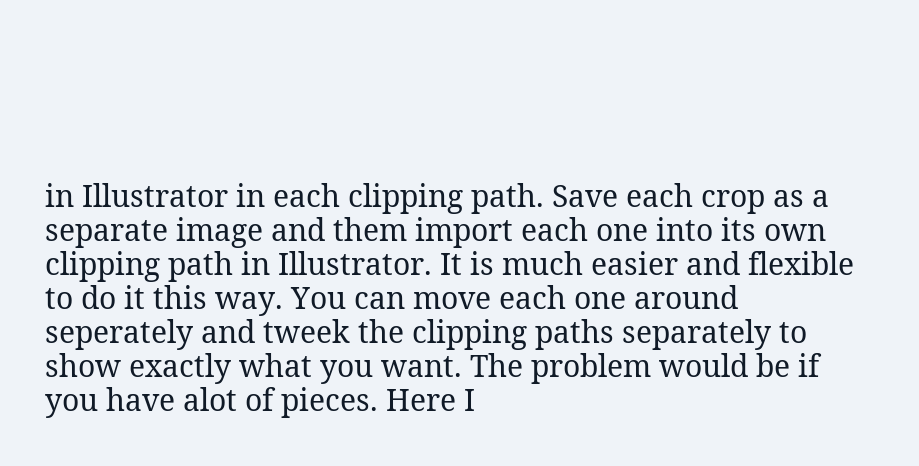in Illustrator in each clipping path. Save each crop as a separate image and them import each one into its own clipping path in Illustrator. It is much easier and flexible to do it this way. You can move each one around seperately and tweek the clipping paths separately to show exactly what you want. The problem would be if you have alot of pieces. Here I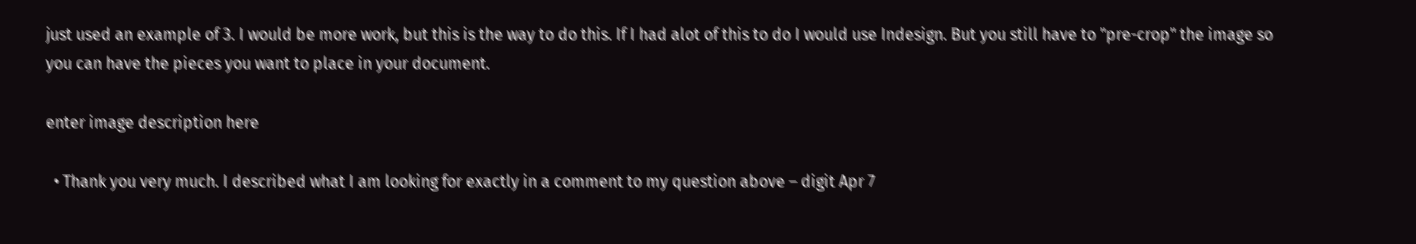just used an example of 3. I would be more work, but this is the way to do this. If I had alot of this to do I would use Indesign. But you still have to "pre-crop" the image so you can have the pieces you want to place in your document.

enter image description here

  • Thank you very much. I described what I am looking for exactly in a comment to my question above – digit Apr 7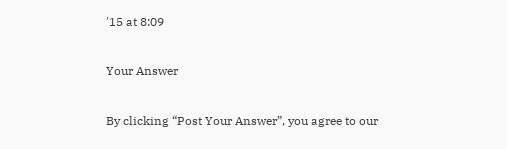'15 at 8:09

Your Answer

By clicking “Post Your Answer”, you agree to our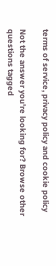terms of service, privacy policy and cookie policy

Not the answer you're looking for? Browse other questions tagged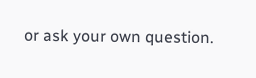or ask your own question.